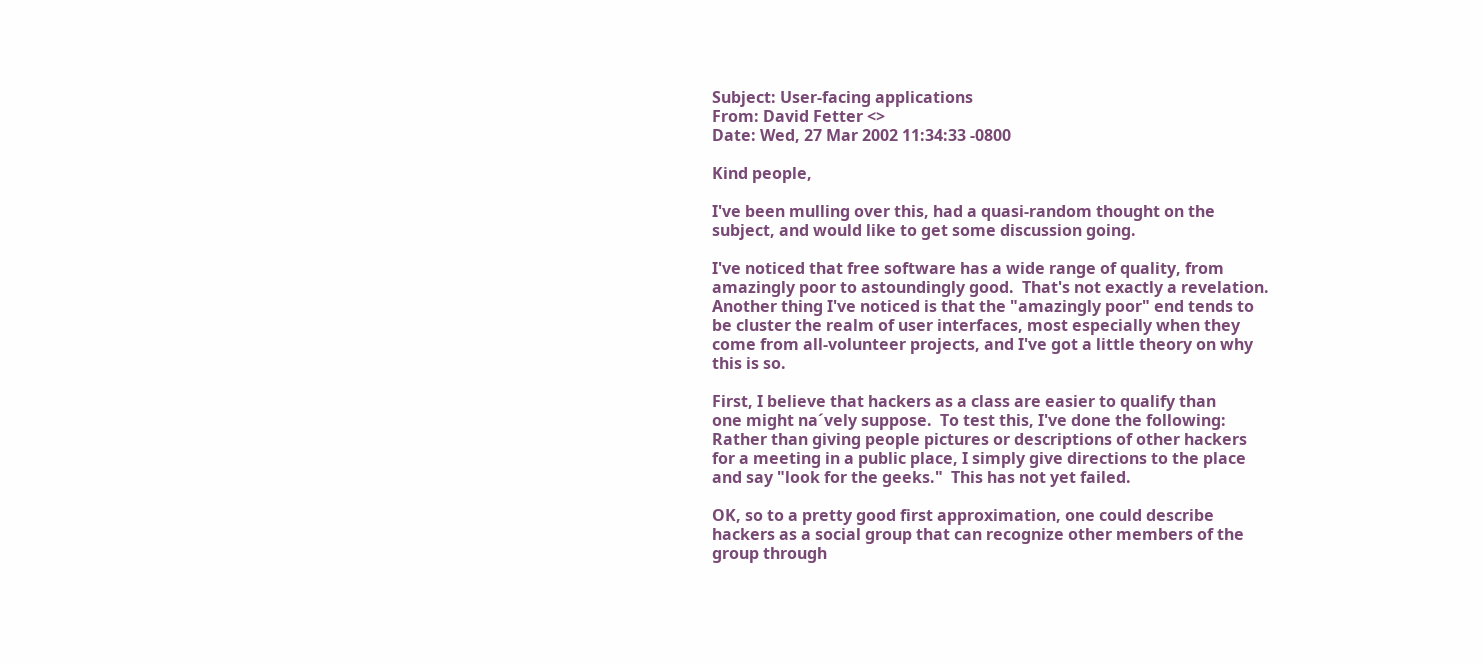Subject: User-facing applications
From: David Fetter <>
Date: Wed, 27 Mar 2002 11:34:33 -0800

Kind people,

I've been mulling over this, had a quasi-random thought on the
subject, and would like to get some discussion going.

I've noticed that free software has a wide range of quality, from
amazingly poor to astoundingly good.  That's not exactly a revelation.
Another thing I've noticed is that the "amazingly poor" end tends to
be cluster the realm of user interfaces, most especially when they
come from all-volunteer projects, and I've got a little theory on why
this is so.

First, I believe that hackers as a class are easier to qualify than
one might na´vely suppose.  To test this, I've done the following:
Rather than giving people pictures or descriptions of other hackers
for a meeting in a public place, I simply give directions to the place
and say "look for the geeks."  This has not yet failed.

OK, so to a pretty good first approximation, one could describe
hackers as a social group that can recognize other members of the
group through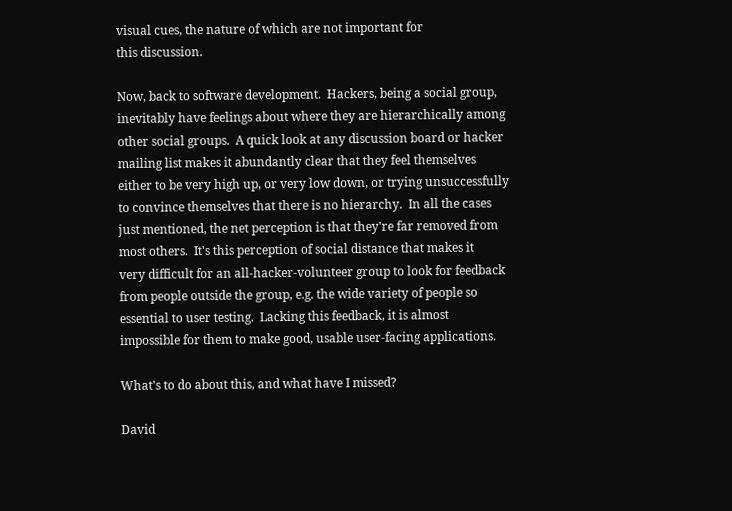visual cues, the nature of which are not important for
this discussion.

Now, back to software development.  Hackers, being a social group,
inevitably have feelings about where they are hierarchically among
other social groups.  A quick look at any discussion board or hacker
mailing list makes it abundantly clear that they feel themselves
either to be very high up, or very low down, or trying unsuccessfully
to convince themselves that there is no hierarchy.  In all the cases
just mentioned, the net perception is that they're far removed from
most others.  It's this perception of social distance that makes it
very difficult for an all-hacker-volunteer group to look for feedback
from people outside the group, e.g. the wide variety of people so
essential to user testing.  Lacking this feedback, it is almost
impossible for them to make good, usable user-facing applications.

What's to do about this, and what have I missed?

David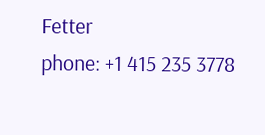Fetter
phone: +1 415 235 3778